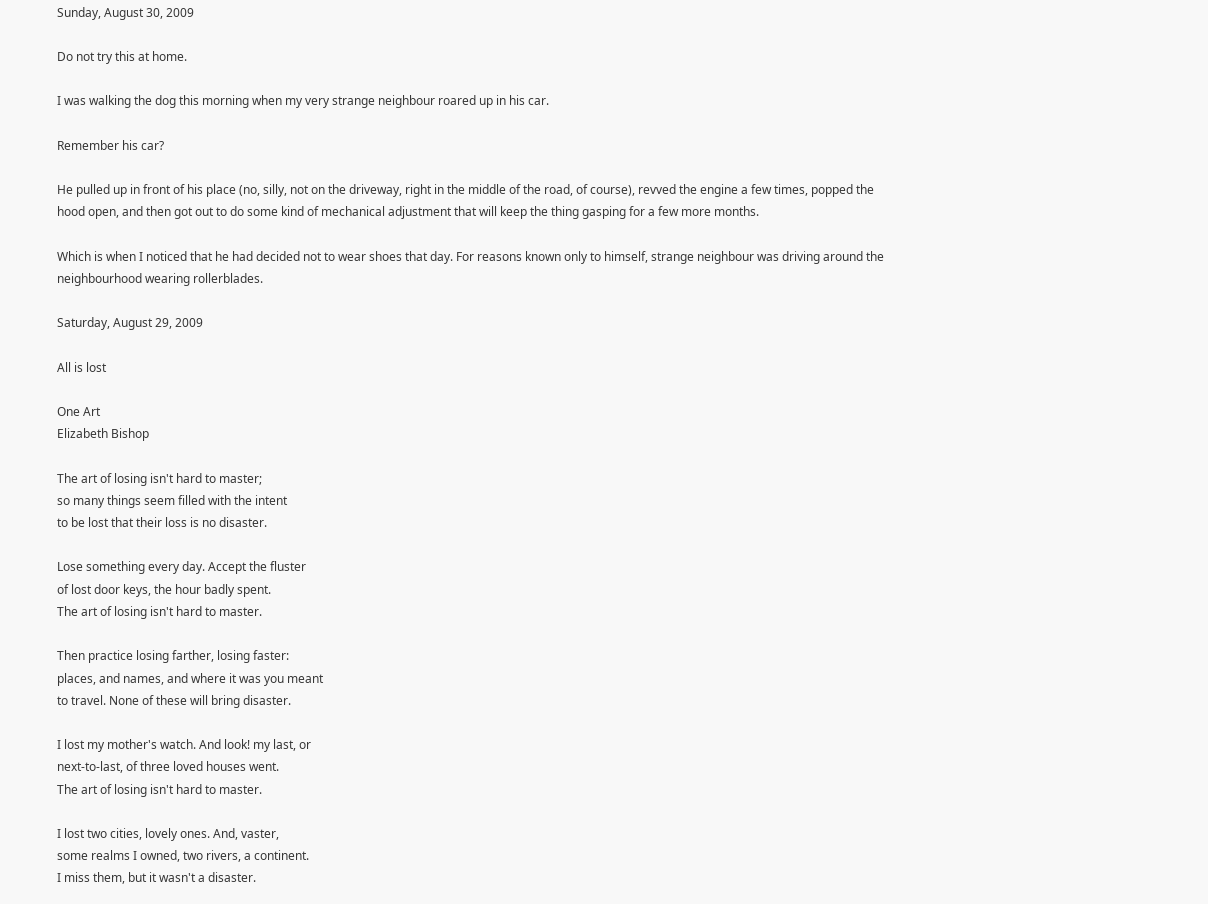Sunday, August 30, 2009

Do not try this at home.

I was walking the dog this morning when my very strange neighbour roared up in his car.

Remember his car?

He pulled up in front of his place (no, silly, not on the driveway, right in the middle of the road, of course), revved the engine a few times, popped the hood open, and then got out to do some kind of mechanical adjustment that will keep the thing gasping for a few more months.

Which is when I noticed that he had decided not to wear shoes that day. For reasons known only to himself, strange neighbour was driving around the neighbourhood wearing rollerblades.

Saturday, August 29, 2009

All is lost

One Art
Elizabeth Bishop

The art of losing isn't hard to master;
so many things seem filled with the intent
to be lost that their loss is no disaster.

Lose something every day. Accept the fluster
of lost door keys, the hour badly spent.
The art of losing isn't hard to master.

Then practice losing farther, losing faster:
places, and names, and where it was you meant
to travel. None of these will bring disaster.

I lost my mother's watch. And look! my last, or
next-to-last, of three loved houses went.
The art of losing isn't hard to master.

I lost two cities, lovely ones. And, vaster,
some realms I owned, two rivers, a continent.
I miss them, but it wasn't a disaster.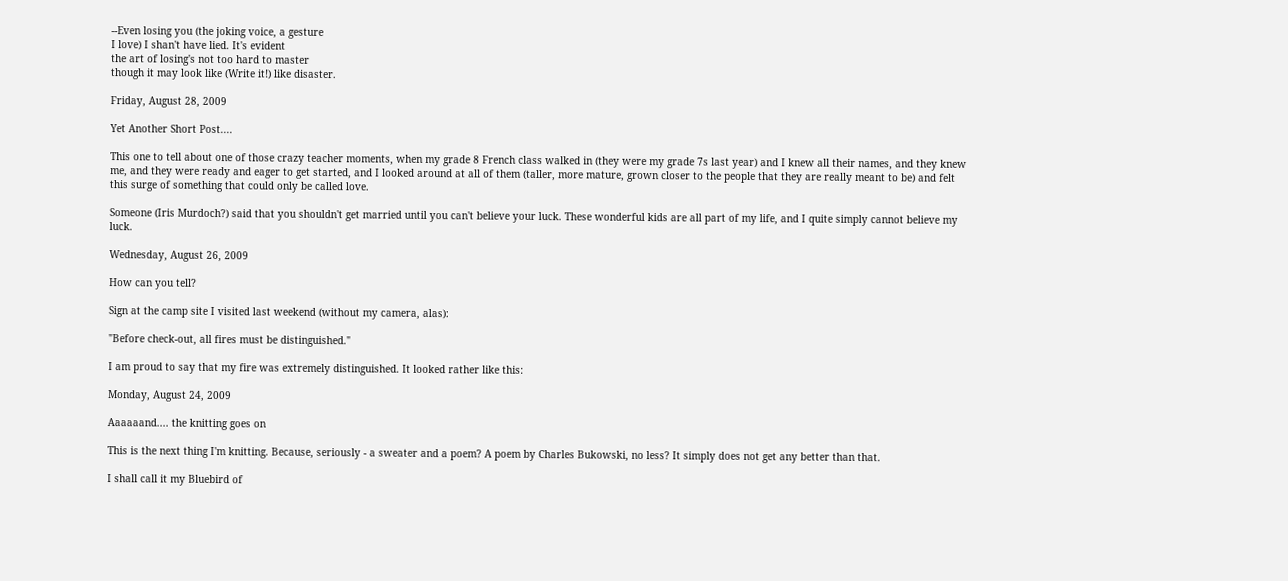--Even losing you (the joking voice, a gesture
I love) I shan't have lied. It's evident
the art of losing's not too hard to master
though it may look like (Write it!) like disaster.

Friday, August 28, 2009

Yet Another Short Post....

This one to tell about one of those crazy teacher moments, when my grade 8 French class walked in (they were my grade 7s last year) and I knew all their names, and they knew me, and they were ready and eager to get started, and I looked around at all of them (taller, more mature, grown closer to the people that they are really meant to be) and felt this surge of something that could only be called love.

Someone (Iris Murdoch?) said that you shouldn't get married until you can't believe your luck. These wonderful kids are all part of my life, and I quite simply cannot believe my luck.

Wednesday, August 26, 2009

How can you tell?

Sign at the camp site I visited last weekend (without my camera, alas):

"Before check-out, all fires must be distinguished."

I am proud to say that my fire was extremely distinguished. It looked rather like this:

Monday, August 24, 2009

Aaaaaand.... the knitting goes on

This is the next thing I'm knitting. Because, seriously - a sweater and a poem? A poem by Charles Bukowski, no less? It simply does not get any better than that.

I shall call it my Bluebird of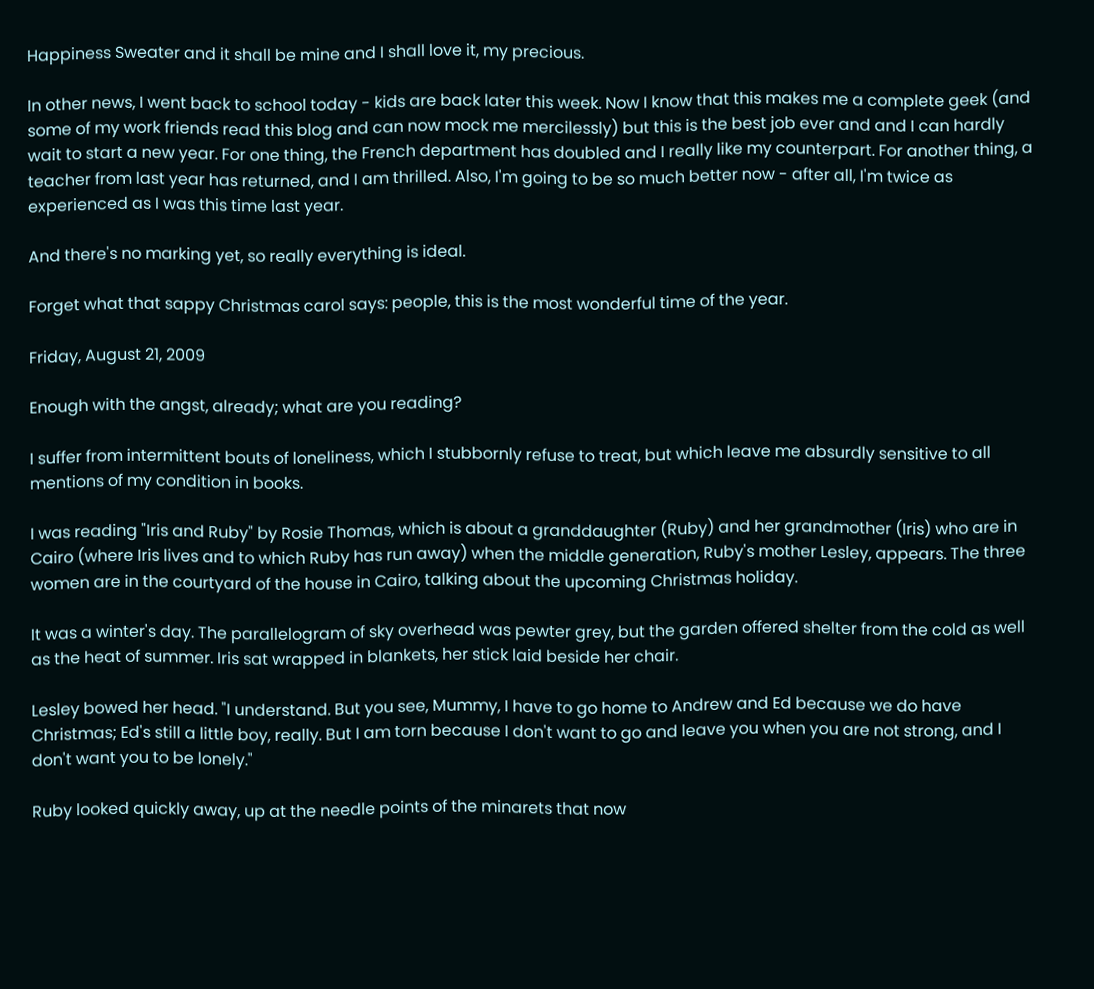Happiness Sweater and it shall be mine and I shall love it, my precious.

In other news, I went back to school today - kids are back later this week. Now I know that this makes me a complete geek (and some of my work friends read this blog and can now mock me mercilessly) but this is the best job ever and and I can hardly wait to start a new year. For one thing, the French department has doubled and I really like my counterpart. For another thing, a teacher from last year has returned, and I am thrilled. Also, I'm going to be so much better now - after all, I'm twice as experienced as I was this time last year.

And there's no marking yet, so really everything is ideal.

Forget what that sappy Christmas carol says: people, this is the most wonderful time of the year.

Friday, August 21, 2009

Enough with the angst, already; what are you reading?

I suffer from intermittent bouts of loneliness, which I stubbornly refuse to treat, but which leave me absurdly sensitive to all mentions of my condition in books.

I was reading "Iris and Ruby" by Rosie Thomas, which is about a granddaughter (Ruby) and her grandmother (Iris) who are in Cairo (where Iris lives and to which Ruby has run away) when the middle generation, Ruby's mother Lesley, appears. The three women are in the courtyard of the house in Cairo, talking about the upcoming Christmas holiday.

It was a winter's day. The parallelogram of sky overhead was pewter grey, but the garden offered shelter from the cold as well as the heat of summer. Iris sat wrapped in blankets, her stick laid beside her chair.

Lesley bowed her head. "I understand. But you see, Mummy, I have to go home to Andrew and Ed because we do have Christmas; Ed's still a little boy, really. But I am torn because I don't want to go and leave you when you are not strong, and I don't want you to be lonely."

Ruby looked quickly away, up at the needle points of the minarets that now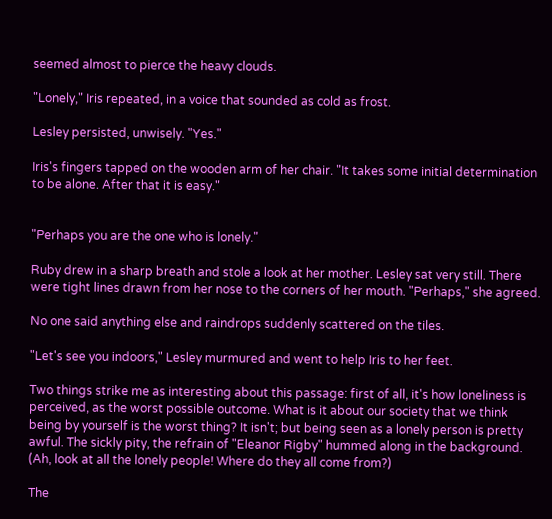seemed almost to pierce the heavy clouds.

"Lonely," Iris repeated, in a voice that sounded as cold as frost.

Lesley persisted, unwisely. "Yes."

Iris's fingers tapped on the wooden arm of her chair. "It takes some initial determination to be alone. After that it is easy."


"Perhaps you are the one who is lonely."

Ruby drew in a sharp breath and stole a look at her mother. Lesley sat very still. There were tight lines drawn from her nose to the corners of her mouth. "Perhaps," she agreed.

No one said anything else and raindrops suddenly scattered on the tiles.

"Let's see you indoors," Lesley murmured and went to help Iris to her feet.

Two things strike me as interesting about this passage: first of all, it's how loneliness is perceived, as the worst possible outcome. What is it about our society that we think being by yourself is the worst thing? It isn't; but being seen as a lonely person is pretty awful. The sickly pity, the refrain of "Eleanor Rigby" hummed along in the background. (Ah, look at all the lonely people! Where do they all come from?)

The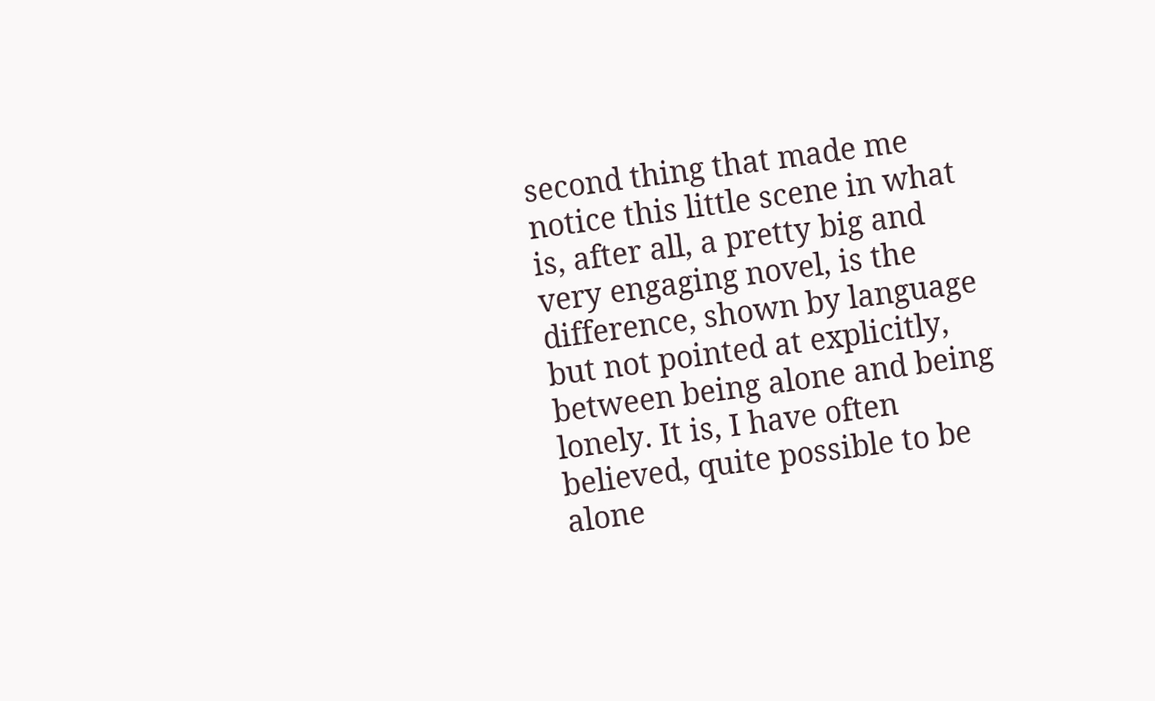second thing that made me notice this little scene in what is, after all, a pretty big and very engaging novel, is the difference, shown by language but not pointed at explicitly, between being alone and being lonely. It is, I have often believed, quite possible to be alone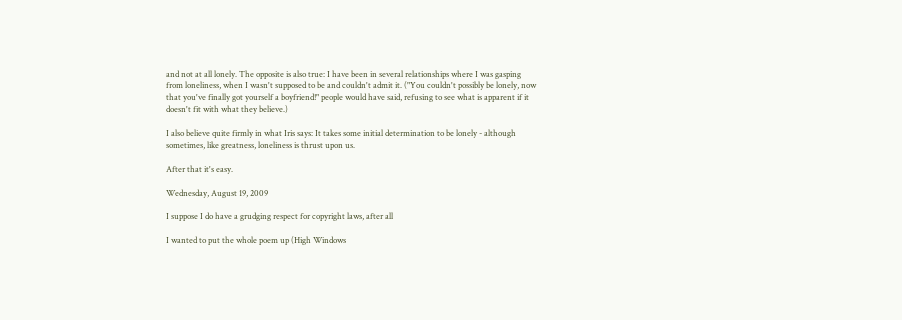and not at all lonely. The opposite is also true: I have been in several relationships where I was gasping from loneliness, when I wasn't supposed to be and couldn't admit it. ("You couldn't possibly be lonely, now that you've finally got yourself a boyfriend!" people would have said, refusing to see what is apparent if it doesn't fit with what they believe.)

I also believe quite firmly in what Iris says: It takes some initial determination to be lonely - although sometimes, like greatness, loneliness is thrust upon us.

After that it's easy.

Wednesday, August 19, 2009

I suppose I do have a grudging respect for copyright laws, after all

I wanted to put the whole poem up (High Windows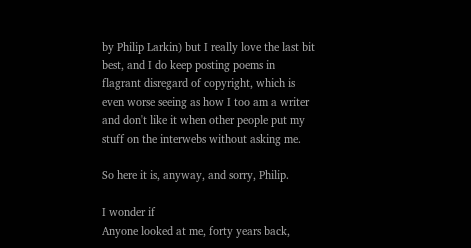by Philip Larkin) but I really love the last bit best, and I do keep posting poems in flagrant disregard of copyright, which is even worse seeing as how I too am a writer and don't like it when other people put my stuff on the interwebs without asking me.

So here it is, anyway, and sorry, Philip.

I wonder if
Anyone looked at me, forty years back,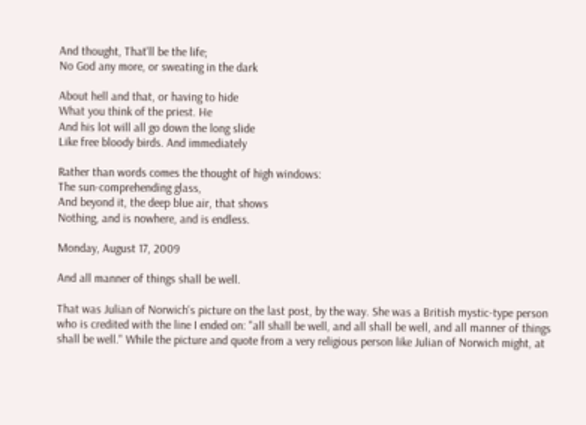And thought, That'll be the life;
No God any more, or sweating in the dark

About hell and that, or having to hide
What you think of the priest. He
And his lot will all go down the long slide
Like free bloody birds. And immediately

Rather than words comes the thought of high windows:
The sun-comprehending glass,
And beyond it, the deep blue air, that shows
Nothing, and is nowhere, and is endless.

Monday, August 17, 2009

And all manner of things shall be well.

That was Julian of Norwich's picture on the last post, by the way. She was a British mystic-type person who is credited with the line I ended on: "all shall be well, and all shall be well, and all manner of things shall be well." While the picture and quote from a very religious person like Julian of Norwich might, at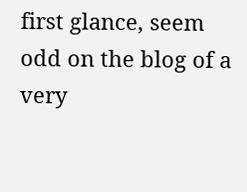first glance, seem odd on the blog of a very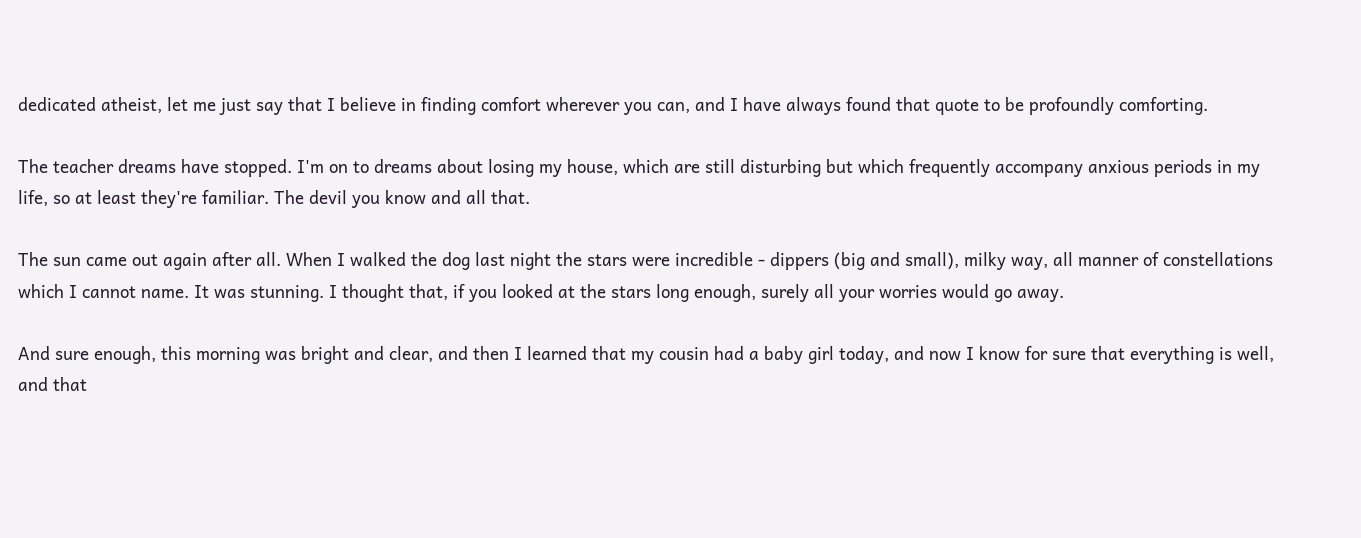dedicated atheist, let me just say that I believe in finding comfort wherever you can, and I have always found that quote to be profoundly comforting.

The teacher dreams have stopped. I'm on to dreams about losing my house, which are still disturbing but which frequently accompany anxious periods in my life, so at least they're familiar. The devil you know and all that.

The sun came out again after all. When I walked the dog last night the stars were incredible - dippers (big and small), milky way, all manner of constellations which I cannot name. It was stunning. I thought that, if you looked at the stars long enough, surely all your worries would go away.

And sure enough, this morning was bright and clear, and then I learned that my cousin had a baby girl today, and now I know for sure that everything is well, and that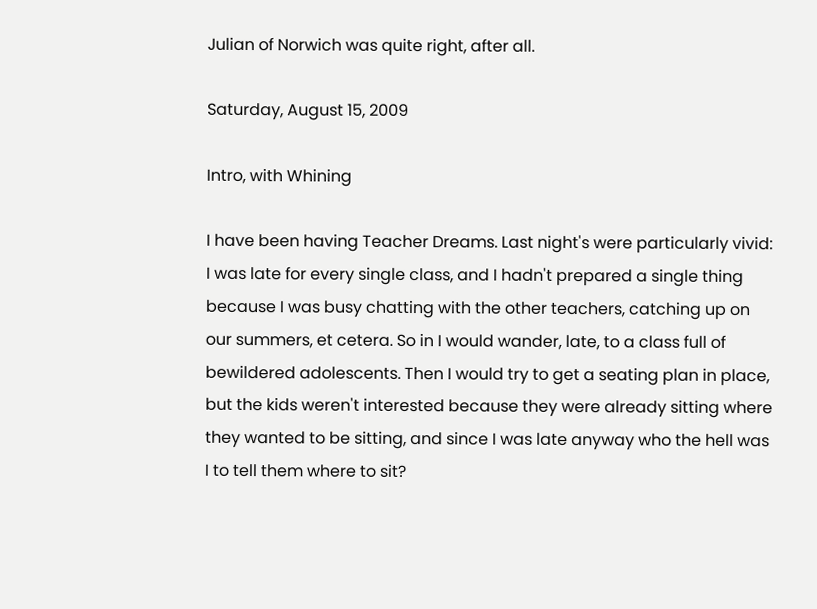Julian of Norwich was quite right, after all.

Saturday, August 15, 2009

Intro, with Whining

I have been having Teacher Dreams. Last night's were particularly vivid: I was late for every single class, and I hadn't prepared a single thing because I was busy chatting with the other teachers, catching up on our summers, et cetera. So in I would wander, late, to a class full of bewildered adolescents. Then I would try to get a seating plan in place, but the kids weren't interested because they were already sitting where they wanted to be sitting, and since I was late anyway who the hell was I to tell them where to sit?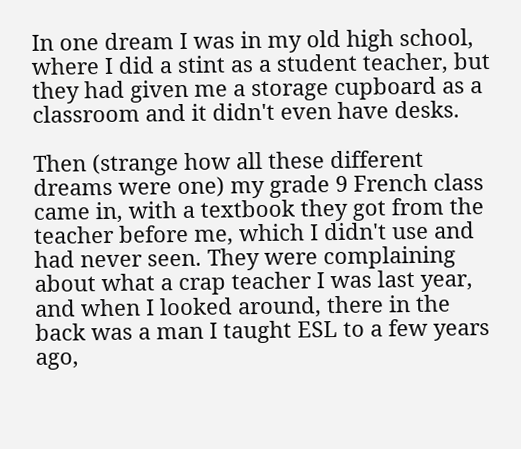In one dream I was in my old high school, where I did a stint as a student teacher, but they had given me a storage cupboard as a classroom and it didn't even have desks.

Then (strange how all these different dreams were one) my grade 9 French class came in, with a textbook they got from the teacher before me, which I didn't use and had never seen. They were complaining about what a crap teacher I was last year, and when I looked around, there in the back was a man I taught ESL to a few years ago,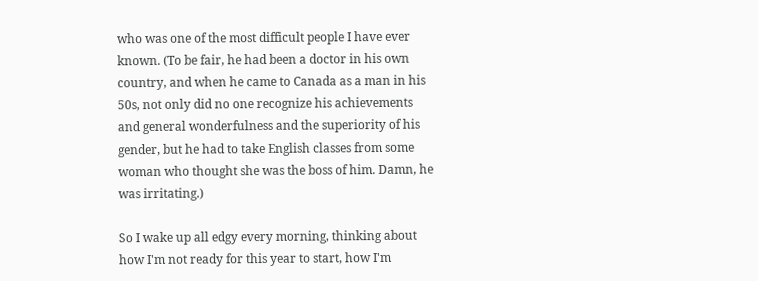who was one of the most difficult people I have ever known. (To be fair, he had been a doctor in his own country, and when he came to Canada as a man in his 50s, not only did no one recognize his achievements and general wonderfulness and the superiority of his gender, but he had to take English classes from some woman who thought she was the boss of him. Damn, he was irritating.)

So I wake up all edgy every morning, thinking about how I'm not ready for this year to start, how I'm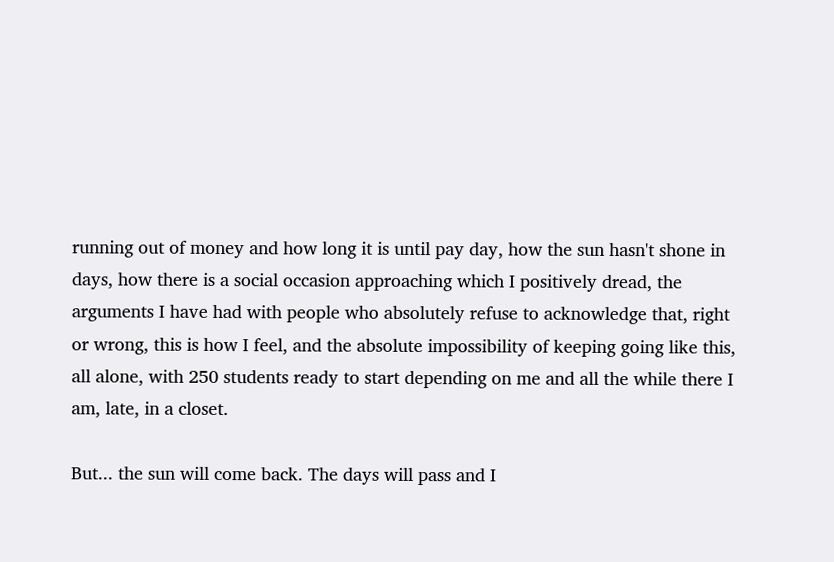running out of money and how long it is until pay day, how the sun hasn't shone in days, how there is a social occasion approaching which I positively dread, the arguments I have had with people who absolutely refuse to acknowledge that, right or wrong, this is how I feel, and the absolute impossibility of keeping going like this, all alone, with 250 students ready to start depending on me and all the while there I am, late, in a closet.

But... the sun will come back. The days will pass and I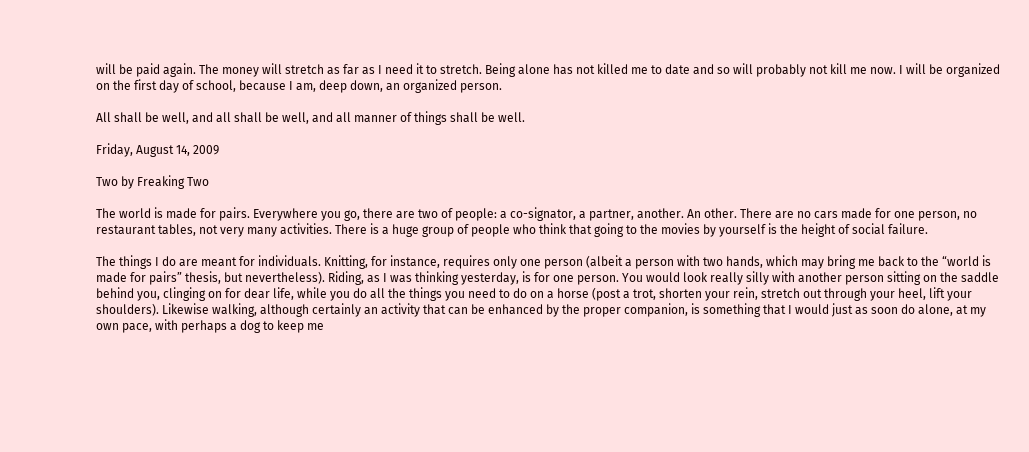will be paid again. The money will stretch as far as I need it to stretch. Being alone has not killed me to date and so will probably not kill me now. I will be organized on the first day of school, because I am, deep down, an organized person.

All shall be well, and all shall be well, and all manner of things shall be well.

Friday, August 14, 2009

Two by Freaking Two

The world is made for pairs. Everywhere you go, there are two of people: a co-signator, a partner, another. An other. There are no cars made for one person, no restaurant tables, not very many activities. There is a huge group of people who think that going to the movies by yourself is the height of social failure.

The things I do are meant for individuals. Knitting, for instance, requires only one person (albeit a person with two hands, which may bring me back to the “world is made for pairs” thesis, but nevertheless). Riding, as I was thinking yesterday, is for one person. You would look really silly with another person sitting on the saddle behind you, clinging on for dear life, while you do all the things you need to do on a horse (post a trot, shorten your rein, stretch out through your heel, lift your shoulders). Likewise walking, although certainly an activity that can be enhanced by the proper companion, is something that I would just as soon do alone, at my own pace, with perhaps a dog to keep me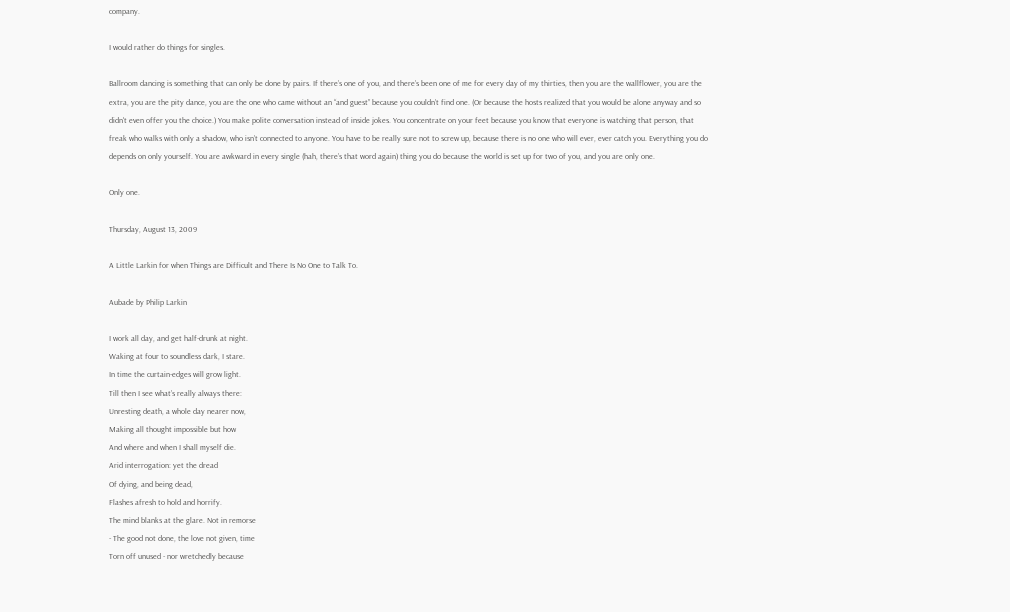company.

I would rather do things for singles.

Ballroom dancing is something that can only be done by pairs. If there’s one of you, and there’s been one of me for every day of my thirties, then you are the wallflower, you are the extra, you are the pity dance, you are the one who came without an “and guest” because you couldn’t find one. (Or because the hosts realized that you would be alone anyway and so didn't even offer you the choice.) You make polite conversation instead of inside jokes. You concentrate on your feet because you know that everyone is watching that person, that freak who walks with only a shadow, who isn’t connected to anyone. You have to be really sure not to screw up, because there is no one who will ever, ever catch you. Everything you do depends on only yourself. You are awkward in every single (hah, there’s that word again) thing you do because the world is set up for two of you, and you are only one.

Only one.

Thursday, August 13, 2009

A Little Larkin for when Things are Difficult and There Is No One to Talk To.

Aubade by Philip Larkin

I work all day, and get half-drunk at night.
Waking at four to soundless dark, I stare.
In time the curtain-edges will grow light.
Till then I see what’s really always there:
Unresting death, a whole day nearer now,
Making all thought impossible but how
And where and when I shall myself die.
Arid interrogation: yet the dread
Of dying, and being dead,
Flashes afresh to hold and horrify.
The mind blanks at the glare. Not in remorse
- The good not done, the love not given, time
Torn off unused - nor wretchedly because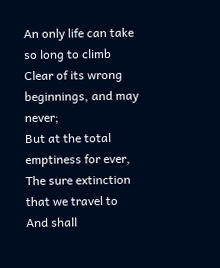An only life can take so long to climb
Clear of its wrong beginnings, and may never;
But at the total emptiness for ever,
The sure extinction that we travel to
And shall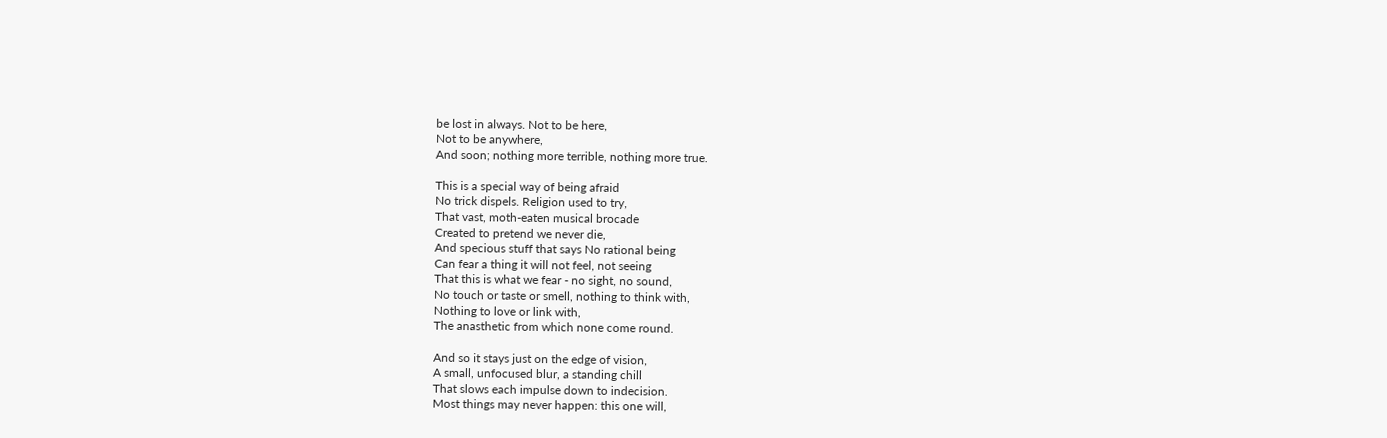be lost in always. Not to be here,
Not to be anywhere,
And soon; nothing more terrible, nothing more true.

This is a special way of being afraid
No trick dispels. Religion used to try,
That vast, moth-eaten musical brocade
Created to pretend we never die,
And specious stuff that says No rational being
Can fear a thing it will not feel, not seeing
That this is what we fear - no sight, no sound,
No touch or taste or smell, nothing to think with,
Nothing to love or link with,
The anasthetic from which none come round.

And so it stays just on the edge of vision,
A small, unfocused blur, a standing chill
That slows each impulse down to indecision.
Most things may never happen: this one will,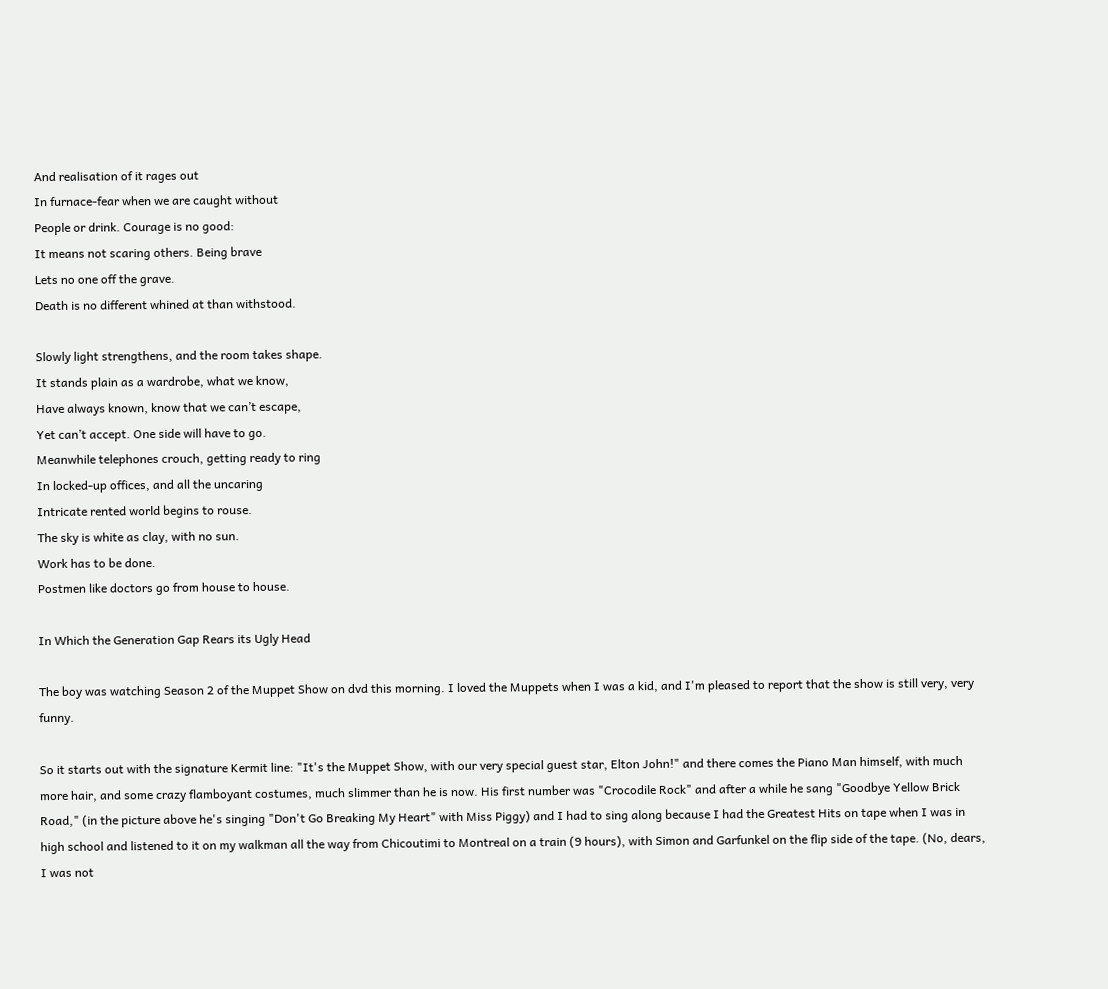And realisation of it rages out
In furnace-fear when we are caught without
People or drink. Courage is no good:
It means not scaring others. Being brave
Lets no one off the grave.
Death is no different whined at than withstood.

Slowly light strengthens, and the room takes shape.
It stands plain as a wardrobe, what we know,
Have always known, know that we can’t escape,
Yet can’t accept. One side will have to go.
Meanwhile telephones crouch, getting ready to ring
In locked-up offices, and all the uncaring
Intricate rented world begins to rouse.
The sky is white as clay, with no sun.
Work has to be done.
Postmen like doctors go from house to house.

In Which the Generation Gap Rears its Ugly Head

The boy was watching Season 2 of the Muppet Show on dvd this morning. I loved the Muppets when I was a kid, and I'm pleased to report that the show is still very, very funny.

So it starts out with the signature Kermit line: "It's the Muppet Show, with our very special guest star, Elton John!" and there comes the Piano Man himself, with much more hair, and some crazy flamboyant costumes, much slimmer than he is now. His first number was "Crocodile Rock" and after a while he sang "Goodbye Yellow Brick Road," (in the picture above he's singing "Don't Go Breaking My Heart" with Miss Piggy) and I had to sing along because I had the Greatest Hits on tape when I was in high school and listened to it on my walkman all the way from Chicoutimi to Montreal on a train (9 hours), with Simon and Garfunkel on the flip side of the tape. (No, dears, I was not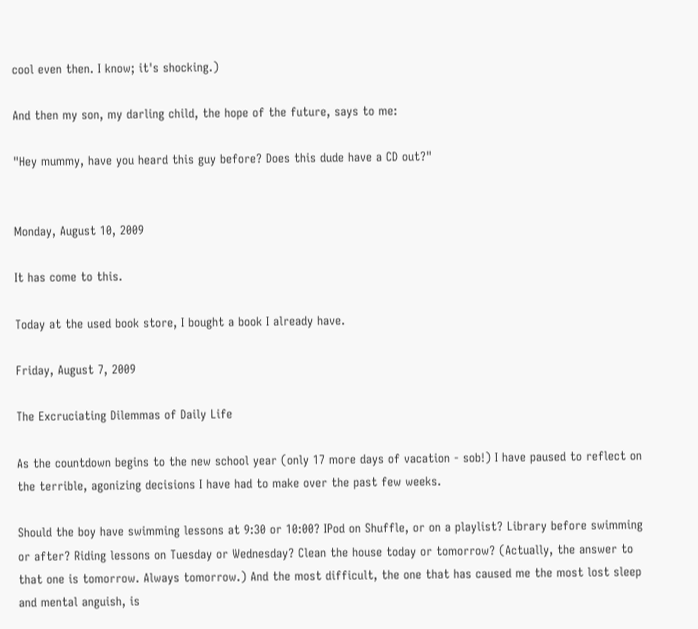cool even then. I know; it's shocking.)

And then my son, my darling child, the hope of the future, says to me:

"Hey mummy, have you heard this guy before? Does this dude have a CD out?"


Monday, August 10, 2009

It has come to this.

Today at the used book store, I bought a book I already have.

Friday, August 7, 2009

The Excruciating Dilemmas of Daily Life

As the countdown begins to the new school year (only 17 more days of vacation - sob!) I have paused to reflect on the terrible, agonizing decisions I have had to make over the past few weeks.

Should the boy have swimming lessons at 9:30 or 10:00? IPod on Shuffle, or on a playlist? Library before swimming or after? Riding lessons on Tuesday or Wednesday? Clean the house today or tomorrow? (Actually, the answer to that one is tomorrow. Always tomorrow.) And the most difficult, the one that has caused me the most lost sleep and mental anguish, is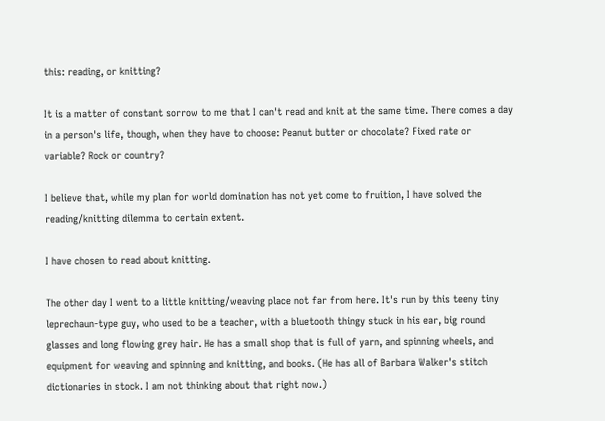this: reading, or knitting?

It is a matter of constant sorrow to me that I can't read and knit at the same time. There comes a day in a person's life, though, when they have to choose: Peanut butter or chocolate? Fixed rate or variable? Rock or country?

I believe that, while my plan for world domination has not yet come to fruition, I have solved the reading/knitting dilemma to certain extent.

I have chosen to read about knitting.

The other day I went to a little knitting/weaving place not far from here. It's run by this teeny tiny leprechaun-type guy, who used to be a teacher, with a bluetooth thingy stuck in his ear, big round glasses and long flowing grey hair. He has a small shop that is full of yarn, and spinning wheels, and equipment for weaving and spinning and knitting, and books. (He has all of Barbara Walker's stitch dictionaries in stock. I am not thinking about that right now.)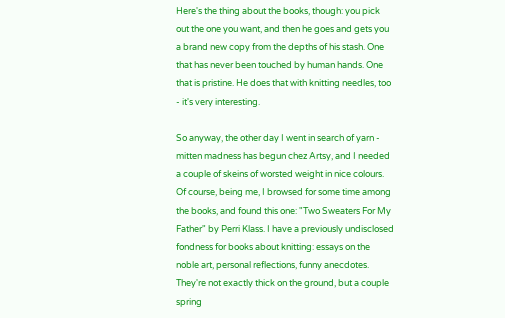Here's the thing about the books, though: you pick out the one you want, and then he goes and gets you a brand new copy from the depths of his stash. One that has never been touched by human hands. One that is pristine. He does that with knitting needles, too - it's very interesting.

So anyway, the other day I went in search of yarn - mitten madness has begun chez Artsy, and I needed a couple of skeins of worsted weight in nice colours. Of course, being me, I browsed for some time among the books, and found this one: "Two Sweaters For My Father" by Perri Klass. I have a previously undisclosed fondness for books about knitting: essays on the noble art, personal reflections, funny anecdotes. They're not exactly thick on the ground, but a couple spring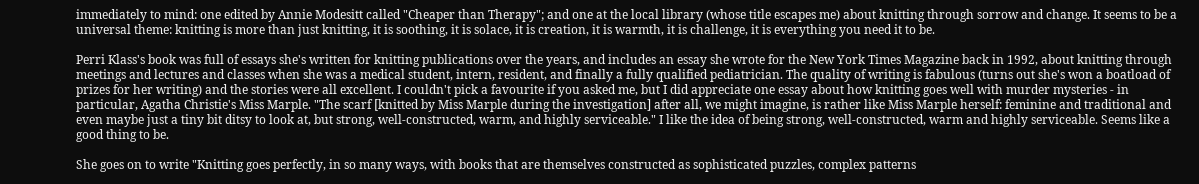immediately to mind: one edited by Annie Modesitt called "Cheaper than Therapy"; and one at the local library (whose title escapes me) about knitting through sorrow and change. It seems to be a universal theme: knitting is more than just knitting, it is soothing, it is solace, it is creation, it is warmth, it is challenge, it is everything you need it to be.

Perri Klass's book was full of essays she's written for knitting publications over the years, and includes an essay she wrote for the New York Times Magazine back in 1992, about knitting through meetings and lectures and classes when she was a medical student, intern, resident, and finally a fully qualified pediatrician. The quality of writing is fabulous (turns out she's won a boatload of prizes for her writing) and the stories were all excellent. I couldn't pick a favourite if you asked me, but I did appreciate one essay about how knitting goes well with murder mysteries - in particular, Agatha Christie's Miss Marple. "The scarf [knitted by Miss Marple during the investigation] after all, we might imagine, is rather like Miss Marple herself: feminine and traditional and even maybe just a tiny bit ditsy to look at, but strong, well-constructed, warm, and highly serviceable." I like the idea of being strong, well-constructed, warm and highly serviceable. Seems like a good thing to be.

She goes on to write "Knitting goes perfectly, in so many ways, with books that are themselves constructed as sophisticated puzzles, complex patterns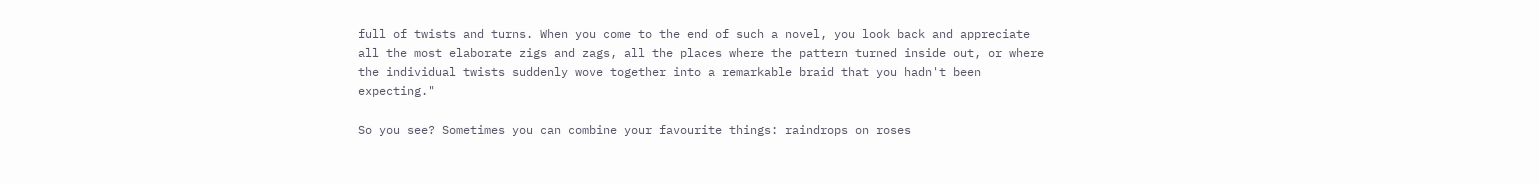full of twists and turns. When you come to the end of such a novel, you look back and appreciate all the most elaborate zigs and zags, all the places where the pattern turned inside out, or where the individual twists suddenly wove together into a remarkable braid that you hadn't been expecting."

So you see? Sometimes you can combine your favourite things: raindrops on roses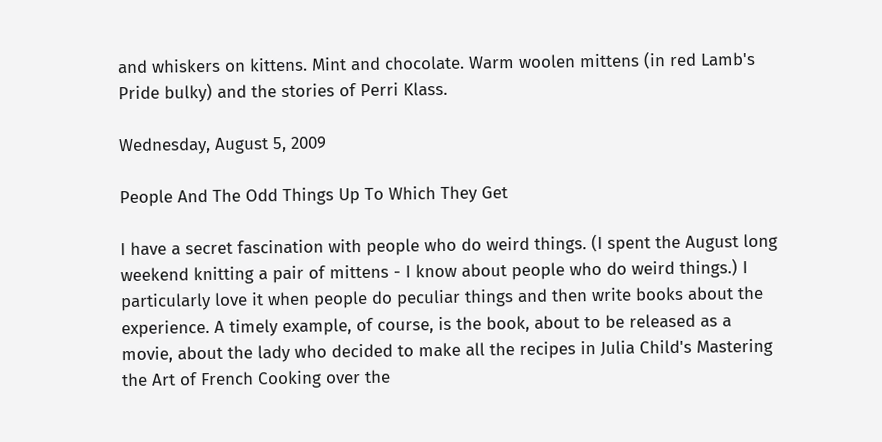and whiskers on kittens. Mint and chocolate. Warm woolen mittens (in red Lamb's Pride bulky) and the stories of Perri Klass.

Wednesday, August 5, 2009

People And The Odd Things Up To Which They Get

I have a secret fascination with people who do weird things. (I spent the August long weekend knitting a pair of mittens - I know about people who do weird things.) I particularly love it when people do peculiar things and then write books about the experience. A timely example, of course, is the book, about to be released as a movie, about the lady who decided to make all the recipes in Julia Child's Mastering the Art of French Cooking over the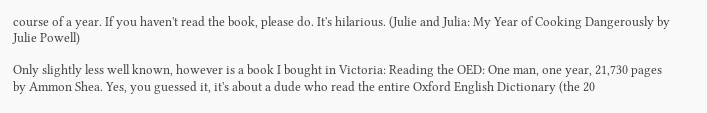course of a year. If you haven't read the book, please do. It's hilarious. (Julie and Julia: My Year of Cooking Dangerously by Julie Powell)

Only slightly less well known, however is a book I bought in Victoria: Reading the OED: One man, one year, 21,730 pages by Ammon Shea. Yes, you guessed it, it's about a dude who read the entire Oxford English Dictionary (the 20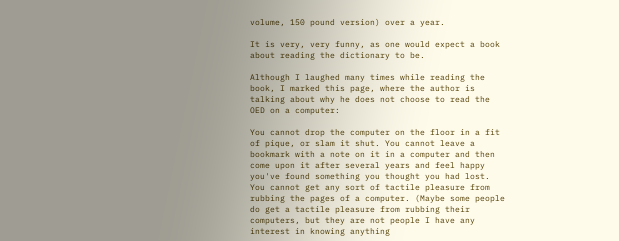volume, 150 pound version) over a year.

It is very, very funny, as one would expect a book about reading the dictionary to be.

Although I laughed many times while reading the book, I marked this page, where the author is talking about why he does not choose to read the OED on a computer:

You cannot drop the computer on the floor in a fit of pique, or slam it shut. You cannot leave a bookmark with a note on it in a computer and then come upon it after several years and feel happy you've found something you thought you had lost. You cannot get any sort of tactile pleasure from rubbing the pages of a computer. (Maybe some people do get a tactile pleasure from rubbing their computers, but they are not people I have any interest in knowing anything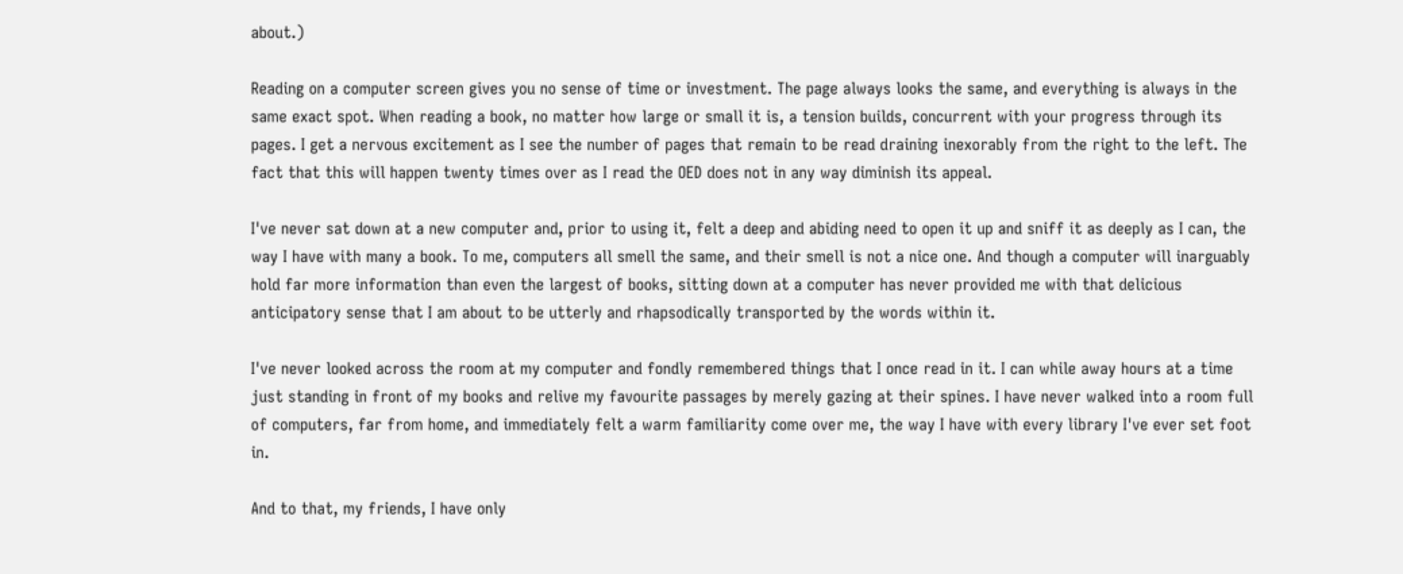about.)

Reading on a computer screen gives you no sense of time or investment. The page always looks the same, and everything is always in the same exact spot. When reading a book, no matter how large or small it is, a tension builds, concurrent with your progress through its pages. I get a nervous excitement as I see the number of pages that remain to be read draining inexorably from the right to the left. The fact that this will happen twenty times over as I read the OED does not in any way diminish its appeal.

I've never sat down at a new computer and, prior to using it, felt a deep and abiding need to open it up and sniff it as deeply as I can, the way I have with many a book. To me, computers all smell the same, and their smell is not a nice one. And though a computer will inarguably hold far more information than even the largest of books, sitting down at a computer has never provided me with that delicious anticipatory sense that I am about to be utterly and rhapsodically transported by the words within it.

I've never looked across the room at my computer and fondly remembered things that I once read in it. I can while away hours at a time just standing in front of my books and relive my favourite passages by merely gazing at their spines. I have never walked into a room full of computers, far from home, and immediately felt a warm familiarity come over me, the way I have with every library I've ever set foot in.

And to that, my friends, I have only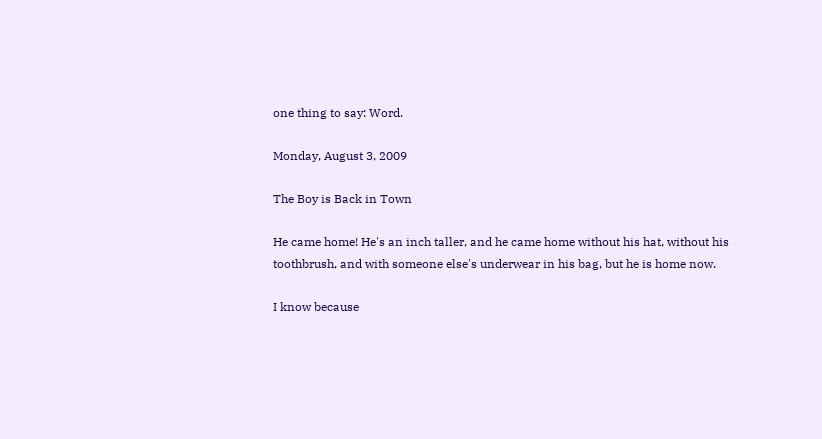one thing to say: Word.

Monday, August 3, 2009

The Boy is Back in Town

He came home! He's an inch taller, and he came home without his hat, without his toothbrush, and with someone else's underwear in his bag, but he is home now.

I know because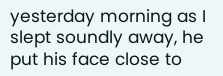yesterday morning as I slept soundly away, he put his face close to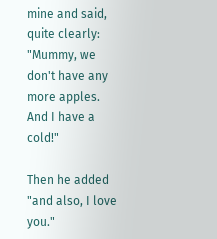mine and said, quite clearly: "Mummy, we don't have any more apples. And I have a cold!"

Then he added "and also, I love you."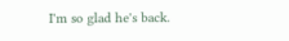I'm so glad he's back.